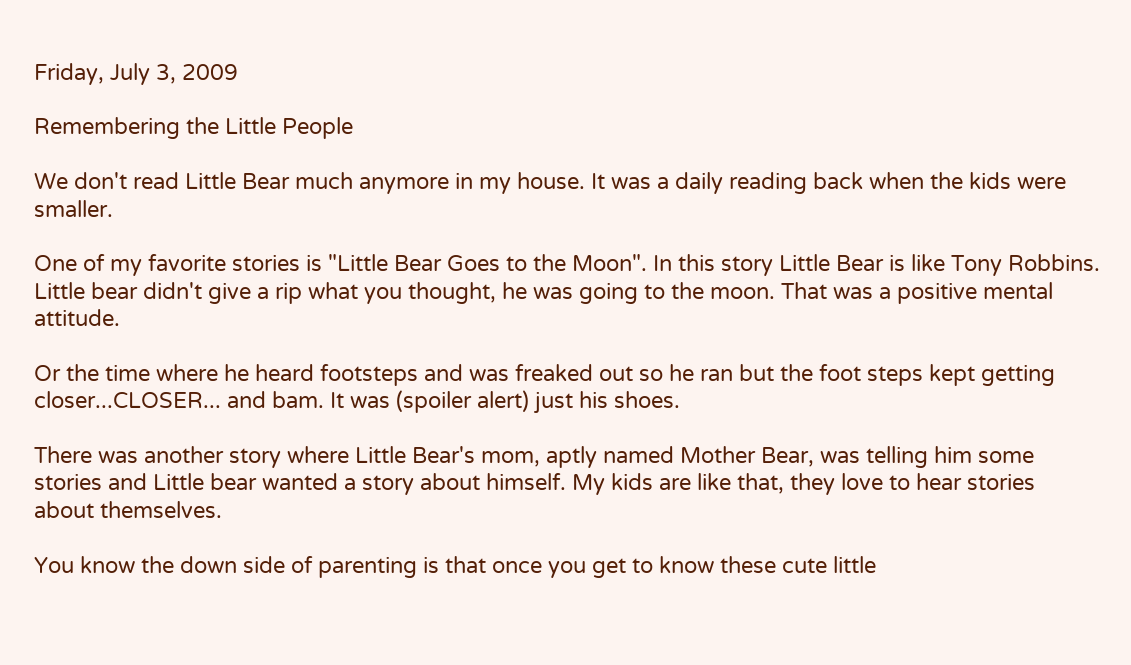Friday, July 3, 2009

Remembering the Little People

We don't read Little Bear much anymore in my house. It was a daily reading back when the kids were smaller.

One of my favorite stories is "Little Bear Goes to the Moon". In this story Little Bear is like Tony Robbins. Little bear didn't give a rip what you thought, he was going to the moon. That was a positive mental attitude.

Or the time where he heard footsteps and was freaked out so he ran but the foot steps kept getting closer...CLOSER... and bam. It was (spoiler alert) just his shoes.

There was another story where Little Bear's mom, aptly named Mother Bear, was telling him some stories and Little bear wanted a story about himself. My kids are like that, they love to hear stories about themselves.

You know the down side of parenting is that once you get to know these cute little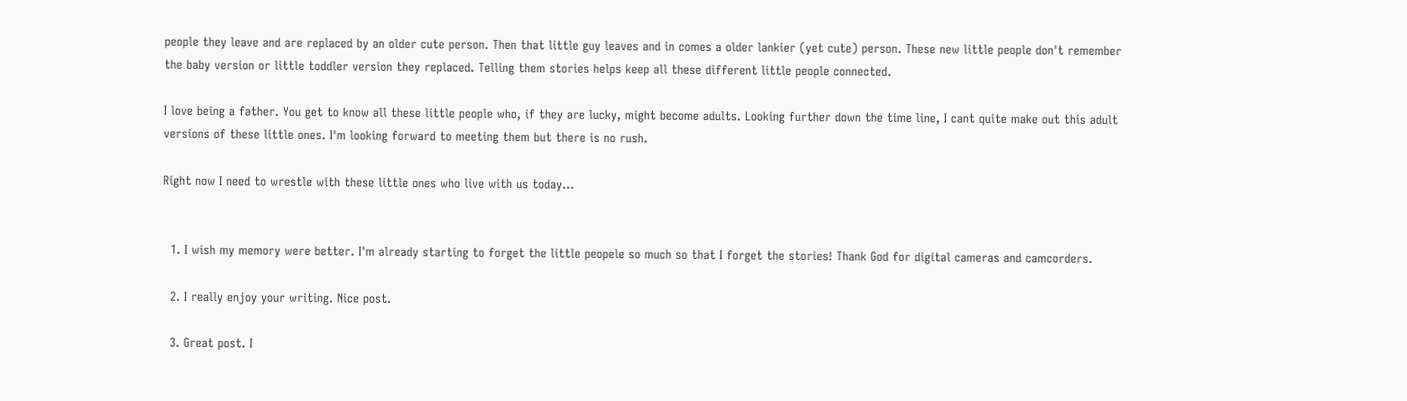people they leave and are replaced by an older cute person. Then that little guy leaves and in comes a older lankier (yet cute) person. These new little people don't remember the baby version or little toddler version they replaced. Telling them stories helps keep all these different little people connected.

I love being a father. You get to know all these little people who, if they are lucky, might become adults. Looking further down the time line, I cant quite make out this adult versions of these little ones. I'm looking forward to meeting them but there is no rush.

Right now I need to wrestle with these little ones who live with us today...


  1. I wish my memory were better. I'm already starting to forget the little peopele so much so that I forget the stories! Thank God for digital cameras and camcorders.

  2. I really enjoy your writing. Nice post.

  3. Great post. I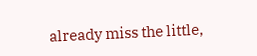already miss the little,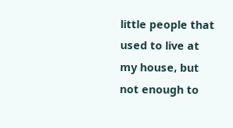little people that used to live at my house, but not enough to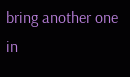bring another one in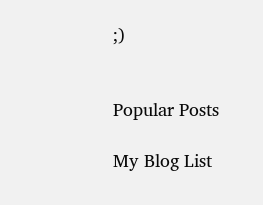;)


Popular Posts

My Blog List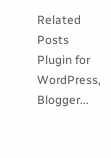Related Posts Plugin for WordPress, Blogger...